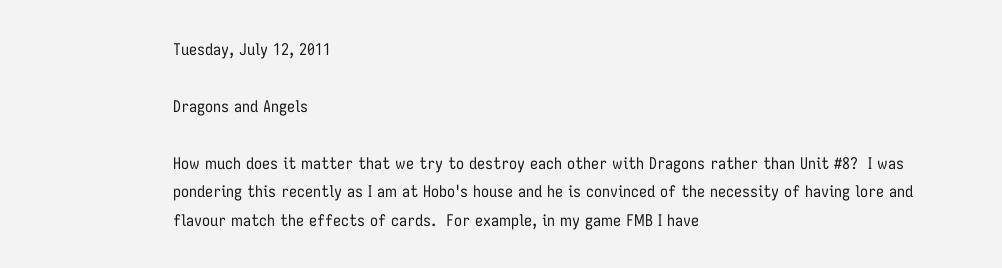Tuesday, July 12, 2011

Dragons and Angels

How much does it matter that we try to destroy each other with Dragons rather than Unit #8?  I was pondering this recently as I am at Hobo's house and he is convinced of the necessity of having lore and flavour match the effects of cards.  For example, in my game FMB I have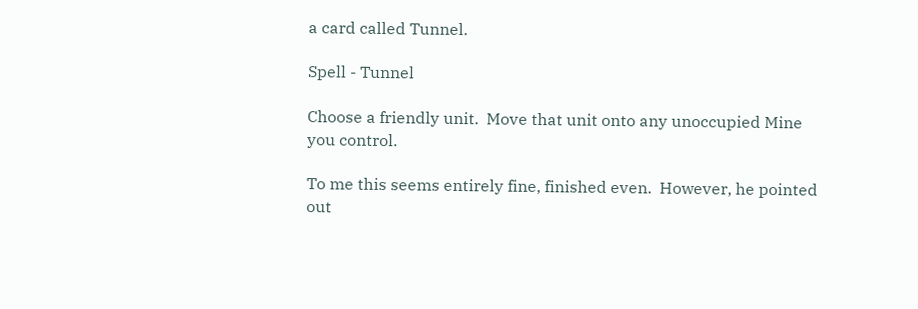a card called Tunnel.

Spell - Tunnel

Choose a friendly unit.  Move that unit onto any unoccupied Mine you control.

To me this seems entirely fine, finished even.  However, he pointed out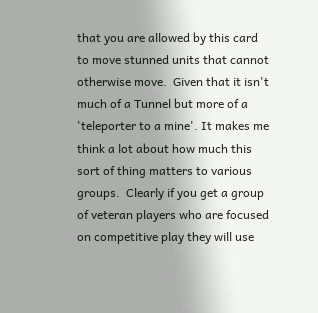that you are allowed by this card to move stunned units that cannot otherwise move.  Given that it isn't much of a Tunnel but more of a 'teleporter to a mine'. It makes me think a lot about how much this sort of thing matters to various groups.  Clearly if you get a group of veteran players who are focused on competitive play they will use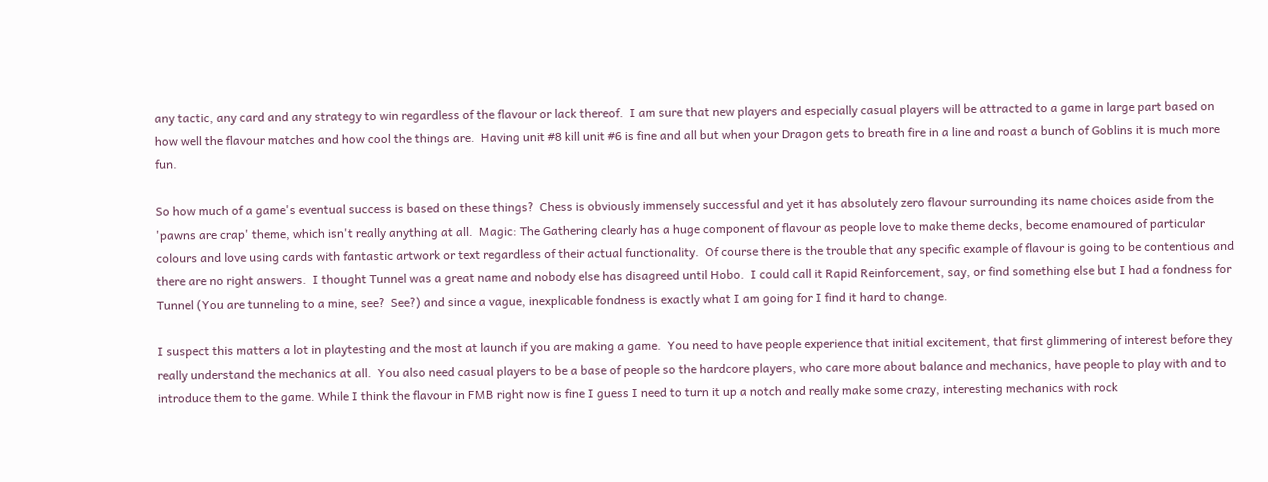any tactic, any card and any strategy to win regardless of the flavour or lack thereof.  I am sure that new players and especially casual players will be attracted to a game in large part based on how well the flavour matches and how cool the things are.  Having unit #8 kill unit #6 is fine and all but when your Dragon gets to breath fire in a line and roast a bunch of Goblins it is much more fun.

So how much of a game's eventual success is based on these things?  Chess is obviously immensely successful and yet it has absolutely zero flavour surrounding its name choices aside from the 'pawns are crap' theme, which isn't really anything at all.  Magic: The Gathering clearly has a huge component of flavour as people love to make theme decks, become enamoured of particular colours and love using cards with fantastic artwork or text regardless of their actual functionality.  Of course there is the trouble that any specific example of flavour is going to be contentious and there are no right answers.  I thought Tunnel was a great name and nobody else has disagreed until Hobo.  I could call it Rapid Reinforcement, say, or find something else but I had a fondness for Tunnel (You are tunneling to a mine, see?  See?) and since a vague, inexplicable fondness is exactly what I am going for I find it hard to change.

I suspect this matters a lot in playtesting and the most at launch if you are making a game.  You need to have people experience that initial excitement, that first glimmering of interest before they really understand the mechanics at all.  You also need casual players to be a base of people so the hardcore players, who care more about balance and mechanics, have people to play with and to introduce them to the game. While I think the flavour in FMB right now is fine I guess I need to turn it up a notch and really make some crazy, interesting mechanics with rock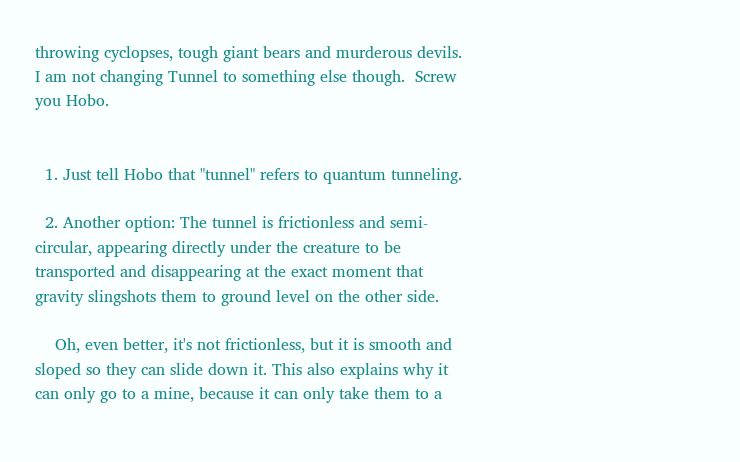throwing cyclopses, tough giant bears and murderous devils.  I am not changing Tunnel to something else though.  Screw you Hobo.


  1. Just tell Hobo that "tunnel" refers to quantum tunneling.

  2. Another option: The tunnel is frictionless and semi-circular, appearing directly under the creature to be transported and disappearing at the exact moment that gravity slingshots them to ground level on the other side.

    Oh, even better, it's not frictionless, but it is smooth and sloped so they can slide down it. This also explains why it can only go to a mine, because it can only take them to a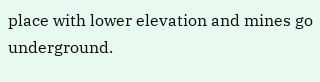place with lower elevation and mines go underground.